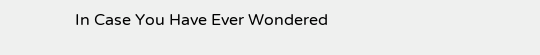In Case You Have Ever Wondered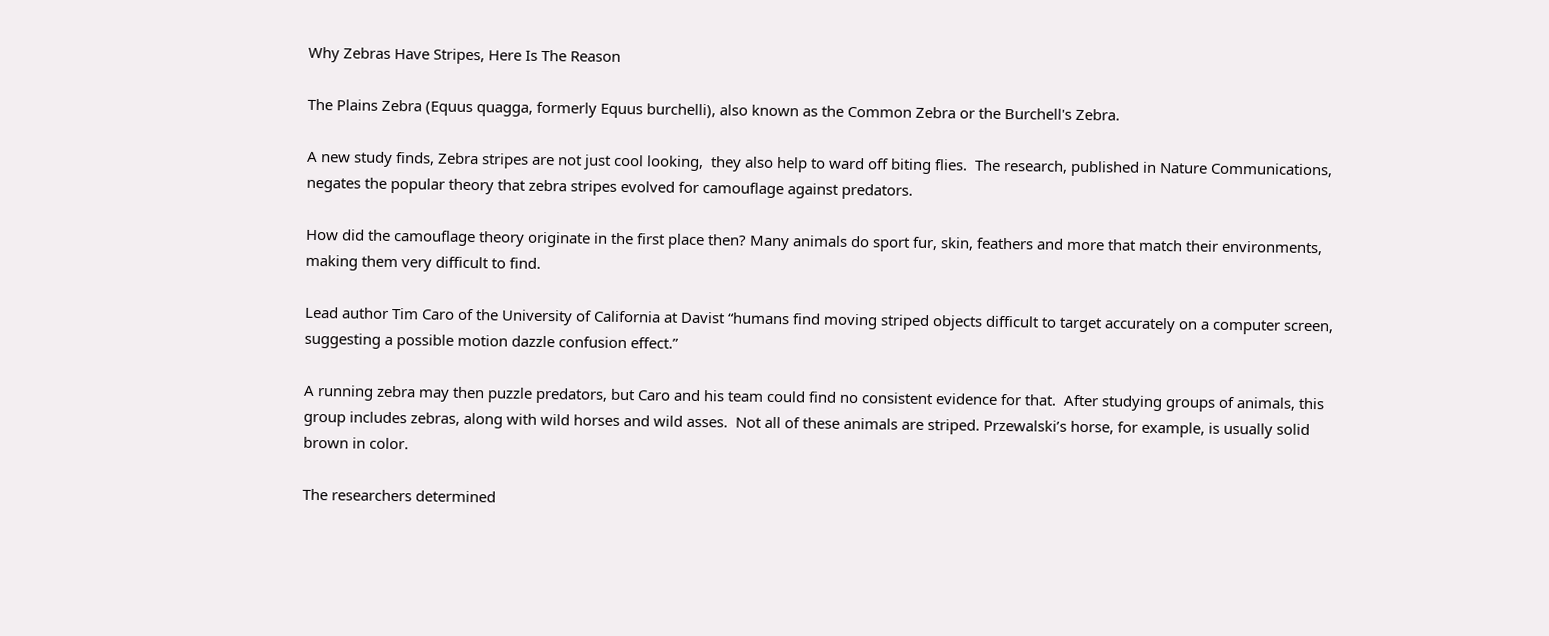Why Zebras Have Stripes, Here Is The Reason

The Plains Zebra (Equus quagga, formerly Equus burchelli), also known as the Common Zebra or the Burchell's Zebra.

A new study finds, Zebra stripes are not just cool looking,  they also help to ward off biting flies.  The research, published in Nature Communications, negates the popular theory that zebra stripes evolved for camouflage against predators.

How did the camouflage theory originate in the first place then? Many animals do sport fur, skin, feathers and more that match their environments, making them very difficult to find.

Lead author Tim Caro of the University of California at Davist “humans find moving striped objects difficult to target accurately on a computer screen, suggesting a possible motion dazzle confusion effect.”

A running zebra may then puzzle predators, but Caro and his team could find no consistent evidence for that.  After studying groups of animals, this group includes zebras, along with wild horses and wild asses.  Not all of these animals are striped. Przewalski’s horse, for example, is usually solid brown in color.

The researchers determined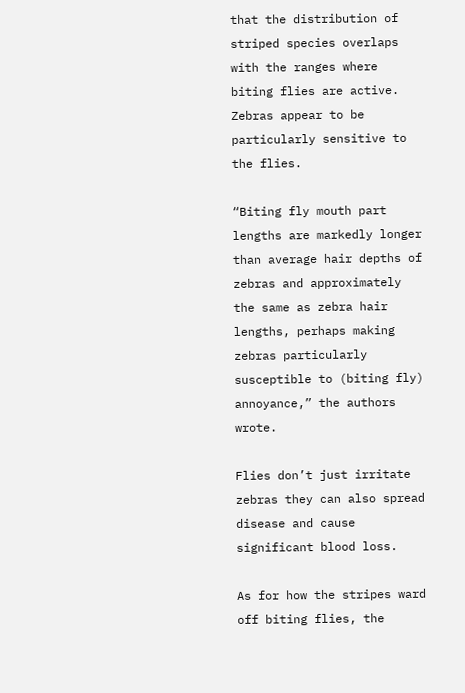that the distribution of striped species overlaps with the ranges where biting flies are active. Zebras appear to be particularly sensitive to the flies.

“Biting fly mouth part lengths are markedly longer than average hair depths of zebras and approximately the same as zebra hair lengths, perhaps making zebras particularly susceptible to (biting fly) annoyance,” the authors wrote.

Flies don’t just irritate zebras they can also spread disease and cause significant blood loss.

As for how the stripes ward off biting flies, the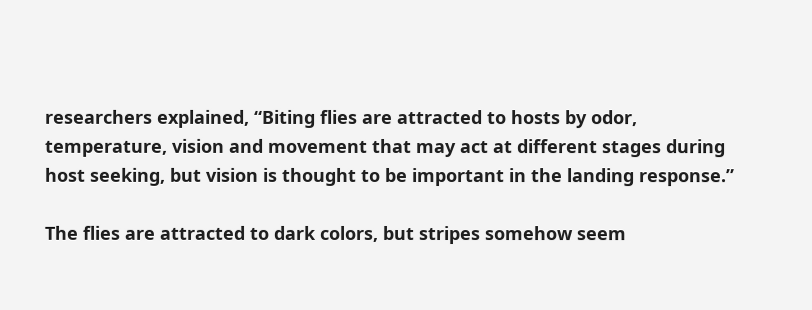researchers explained, “Biting flies are attracted to hosts by odor, temperature, vision and movement that may act at different stages during host seeking, but vision is thought to be important in the landing response.”

The flies are attracted to dark colors, but stripes somehow seem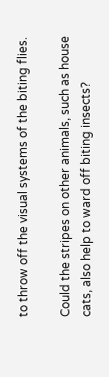to throw off the visual systems of the biting flies.

Could the stripes on other animals, such as house cats, also help to ward off biting insects?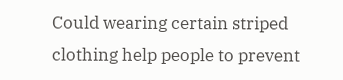Could wearing certain striped clothing help people to prevent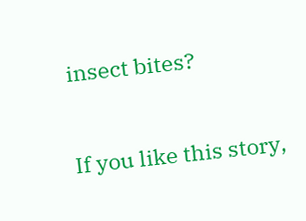insect bites?


If you like this story,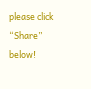please click “Share” below!